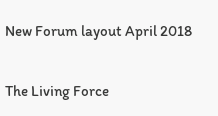New Forum layout April 2018


The Living Force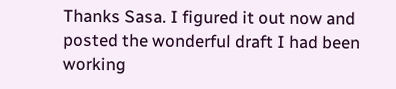Thanks Sasa. I figured it out now and posted the wonderful draft I had been working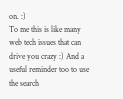on. :)
To me this is like many web tech issues that can drive you crazy :) And a useful reminder too to use the search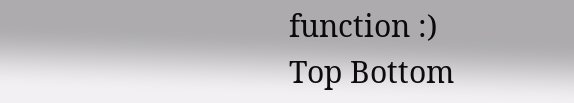function :)
Top Bottom